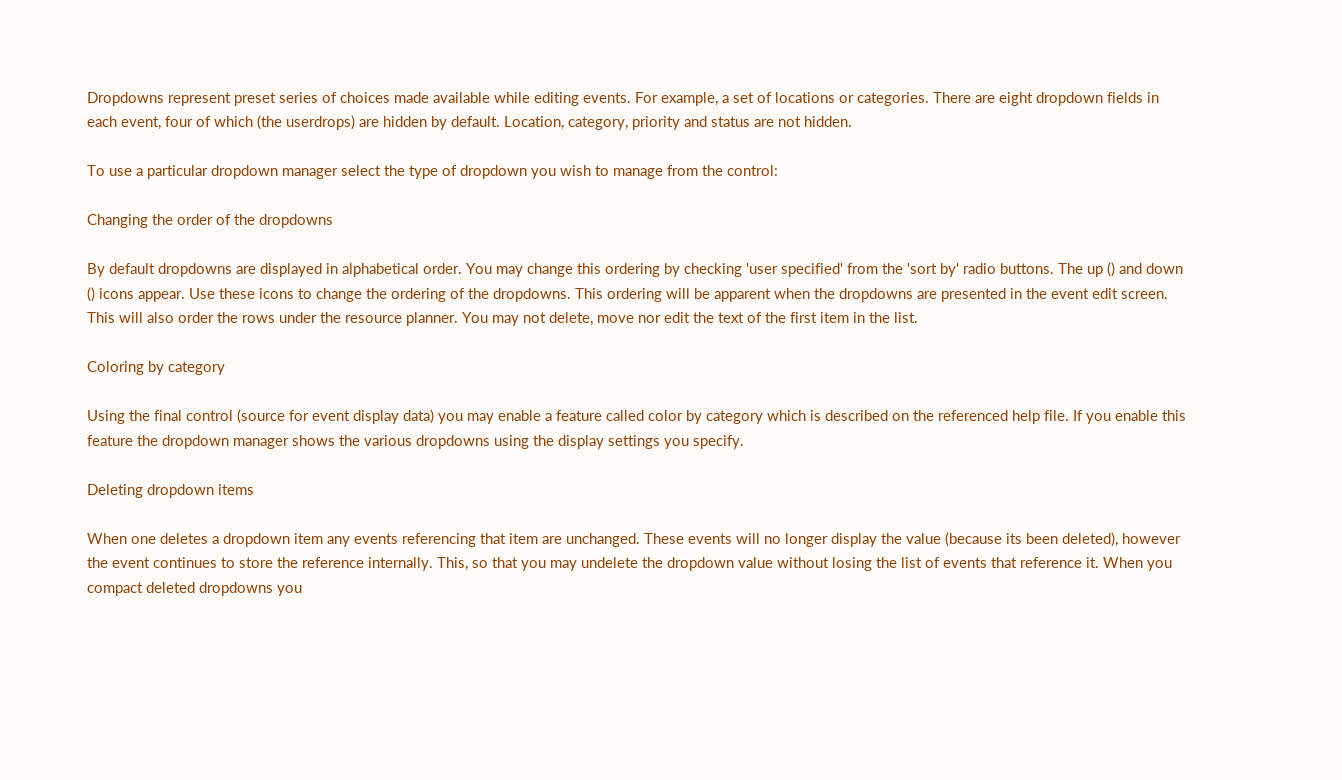Dropdowns represent preset series of choices made available while editing events. For example, a set of locations or categories. There are eight dropdown fields in each event, four of which (the userdrops) are hidden by default. Location, category, priority and status are not hidden.

To use a particular dropdown manager select the type of dropdown you wish to manage from the control:

Changing the order of the dropdowns

By default dropdowns are displayed in alphabetical order. You may change this ordering by checking 'user specified' from the 'sort by' radio buttons. The up () and down () icons appear. Use these icons to change the ordering of the dropdowns. This ordering will be apparent when the dropdowns are presented in the event edit screen. This will also order the rows under the resource planner. You may not delete, move nor edit the text of the first item in the list.

Coloring by category

Using the final control (source for event display data) you may enable a feature called color by category which is described on the referenced help file. If you enable this feature the dropdown manager shows the various dropdowns using the display settings you specify.

Deleting dropdown items

When one deletes a dropdown item any events referencing that item are unchanged. These events will no longer display the value (because its been deleted), however the event continues to store the reference internally. This, so that you may undelete the dropdown value without losing the list of events that reference it. When you compact deleted dropdowns you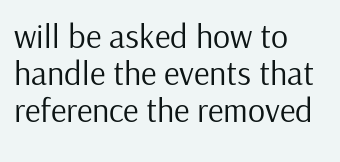will be asked how to handle the events that reference the removed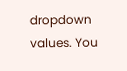dropdown values. You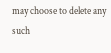may choose to delete any such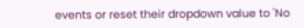events or reset their dropdown value to 'No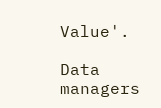Value'.

Data managers